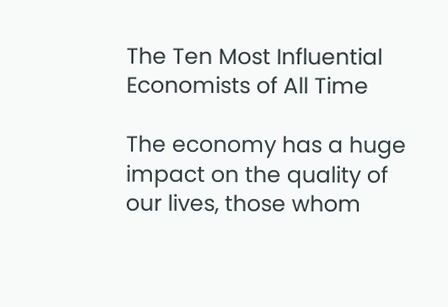The Ten Most Influential Economists of All Time

The economy has a huge impact on the quality of our lives, those whom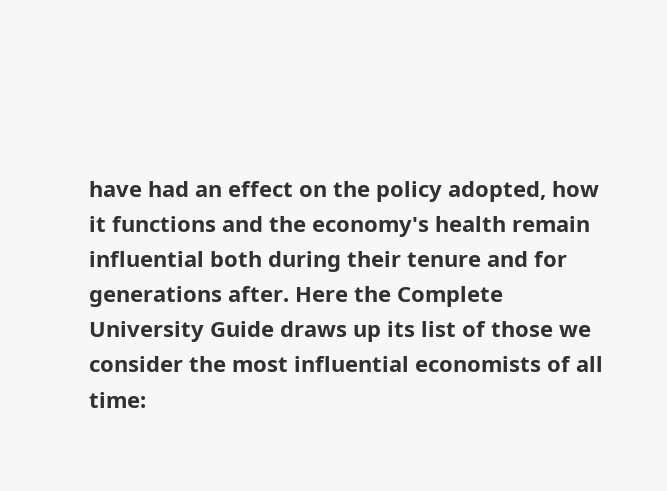have had an effect on the policy adopted, how it functions and the economy's health remain influential both during their tenure and for generations after. Here the Complete University Guide draws up its list of those we consider the most influential economists of all time: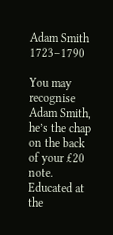Adam Smith 1723–1790

You may recognise Adam Smith, he’s the chap on the back of your £20 note. Educated at the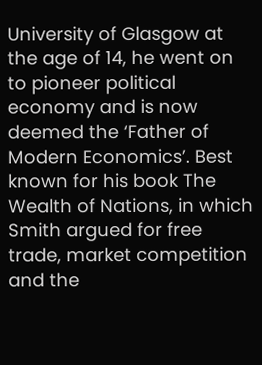University of Glasgow at the age of 14, he went on to pioneer political economy and is now deemed the ‘Father of Modern Economics’. Best known for his book The Wealth of Nations, in which Smith argued for free trade, market competition and the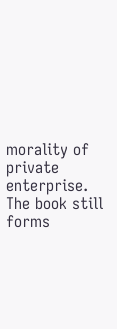morality of private enterprise. The book still forms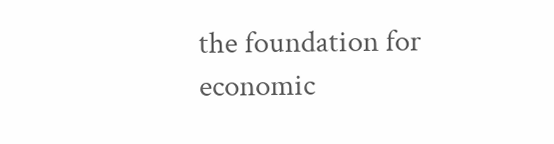the foundation for economic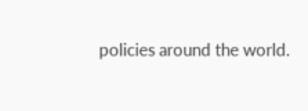policies around the world.